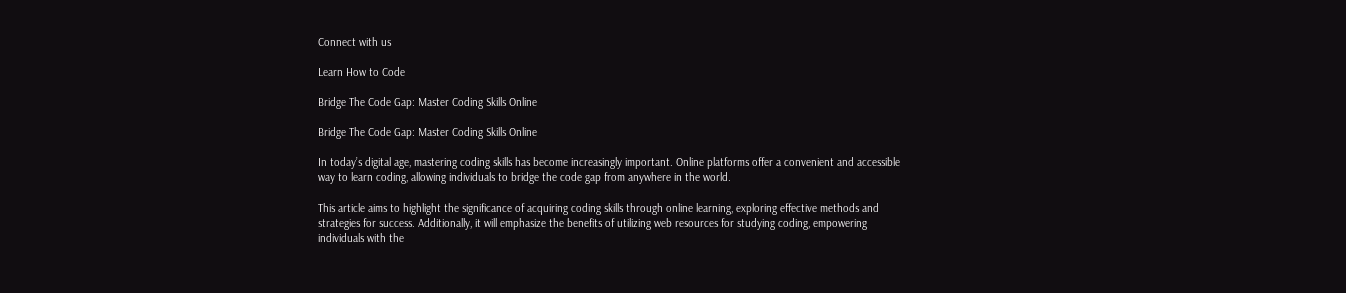Connect with us

Learn How to Code

Bridge The Code Gap: Master Coding Skills Online

Bridge The Code Gap: Master Coding Skills Online

In today’s digital age, mastering coding skills has become increasingly important. Online platforms offer a convenient and accessible way to learn coding, allowing individuals to bridge the code gap from anywhere in the world.

This article aims to highlight the significance of acquiring coding skills through online learning, exploring effective methods and strategies for success. Additionally, it will emphasize the benefits of utilizing web resources for studying coding, empowering individuals with the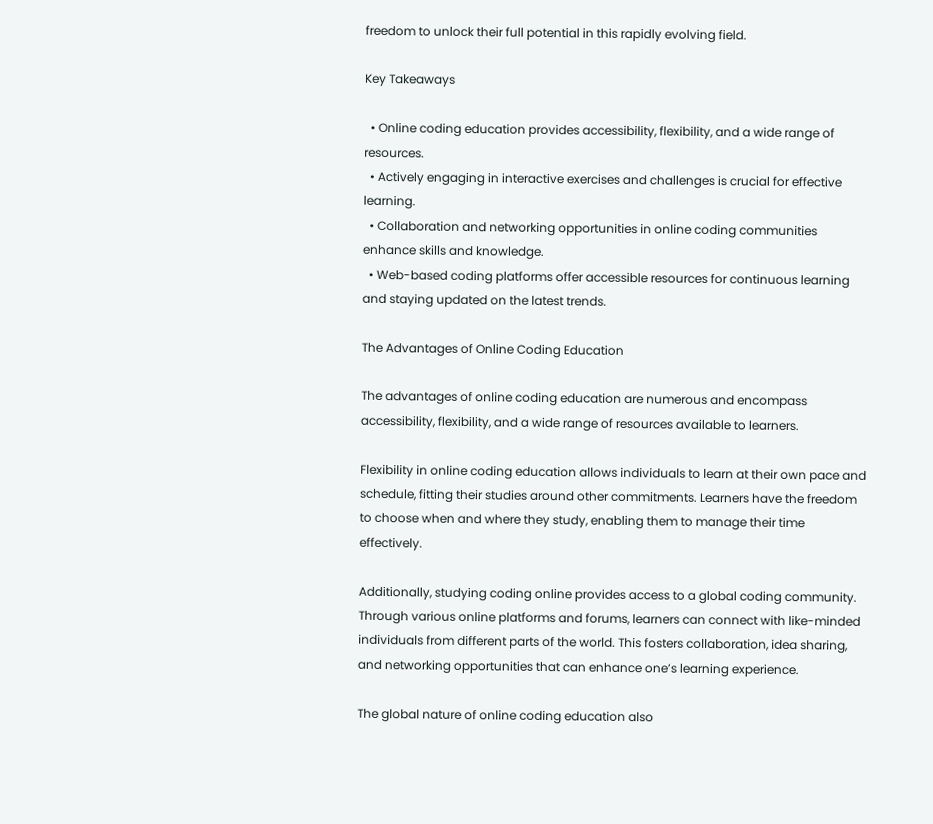freedom to unlock their full potential in this rapidly evolving field.

Key Takeaways

  • Online coding education provides accessibility, flexibility, and a wide range of resources.
  • Actively engaging in interactive exercises and challenges is crucial for effective learning.
  • Collaboration and networking opportunities in online coding communities enhance skills and knowledge.
  • Web-based coding platforms offer accessible resources for continuous learning and staying updated on the latest trends.

The Advantages of Online Coding Education

The advantages of online coding education are numerous and encompass accessibility, flexibility, and a wide range of resources available to learners.

Flexibility in online coding education allows individuals to learn at their own pace and schedule, fitting their studies around other commitments. Learners have the freedom to choose when and where they study, enabling them to manage their time effectively.

Additionally, studying coding online provides access to a global coding community. Through various online platforms and forums, learners can connect with like-minded individuals from different parts of the world. This fosters collaboration, idea sharing, and networking opportunities that can enhance one’s learning experience.

The global nature of online coding education also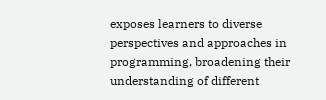exposes learners to diverse perspectives and approaches in programming, broadening their understanding of different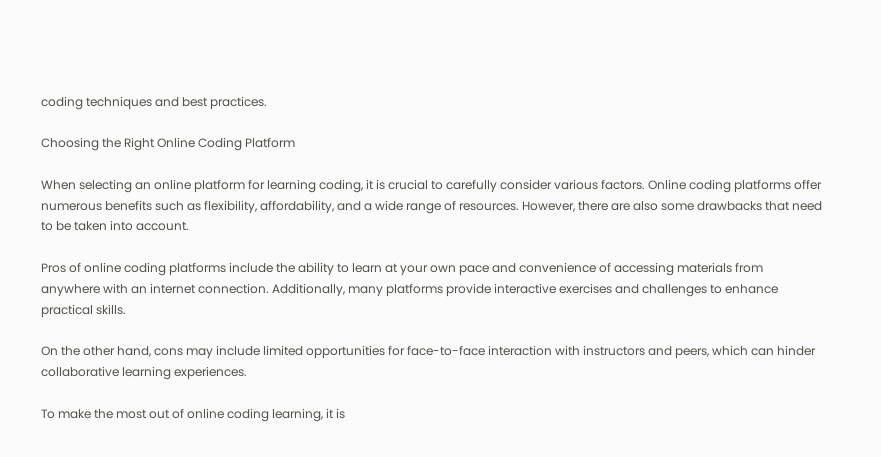coding techniques and best practices.

Choosing the Right Online Coding Platform

When selecting an online platform for learning coding, it is crucial to carefully consider various factors. Online coding platforms offer numerous benefits such as flexibility, affordability, and a wide range of resources. However, there are also some drawbacks that need to be taken into account.

Pros of online coding platforms include the ability to learn at your own pace and convenience of accessing materials from anywhere with an internet connection. Additionally, many platforms provide interactive exercises and challenges to enhance practical skills.

On the other hand, cons may include limited opportunities for face-to-face interaction with instructors and peers, which can hinder collaborative learning experiences.

To make the most out of online coding learning, it is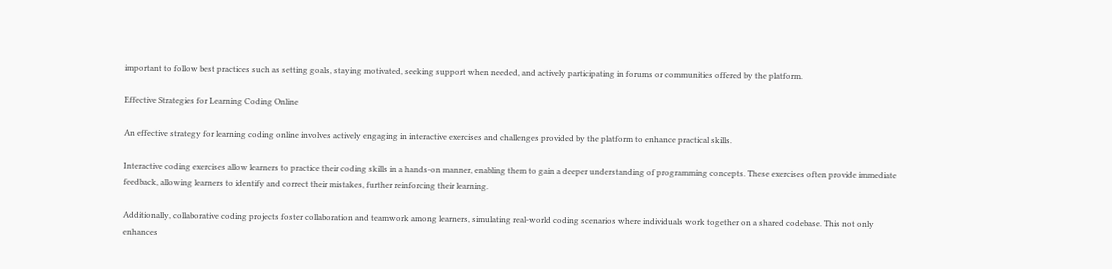important to follow best practices such as setting goals, staying motivated, seeking support when needed, and actively participating in forums or communities offered by the platform.

Effective Strategies for Learning Coding Online

An effective strategy for learning coding online involves actively engaging in interactive exercises and challenges provided by the platform to enhance practical skills.

Interactive coding exercises allow learners to practice their coding skills in a hands-on manner, enabling them to gain a deeper understanding of programming concepts. These exercises often provide immediate feedback, allowing learners to identify and correct their mistakes, further reinforcing their learning.

Additionally, collaborative coding projects foster collaboration and teamwork among learners, simulating real-world coding scenarios where individuals work together on a shared codebase. This not only enhances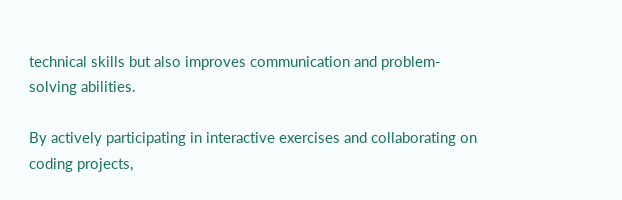technical skills but also improves communication and problem-solving abilities.

By actively participating in interactive exercises and collaborating on coding projects,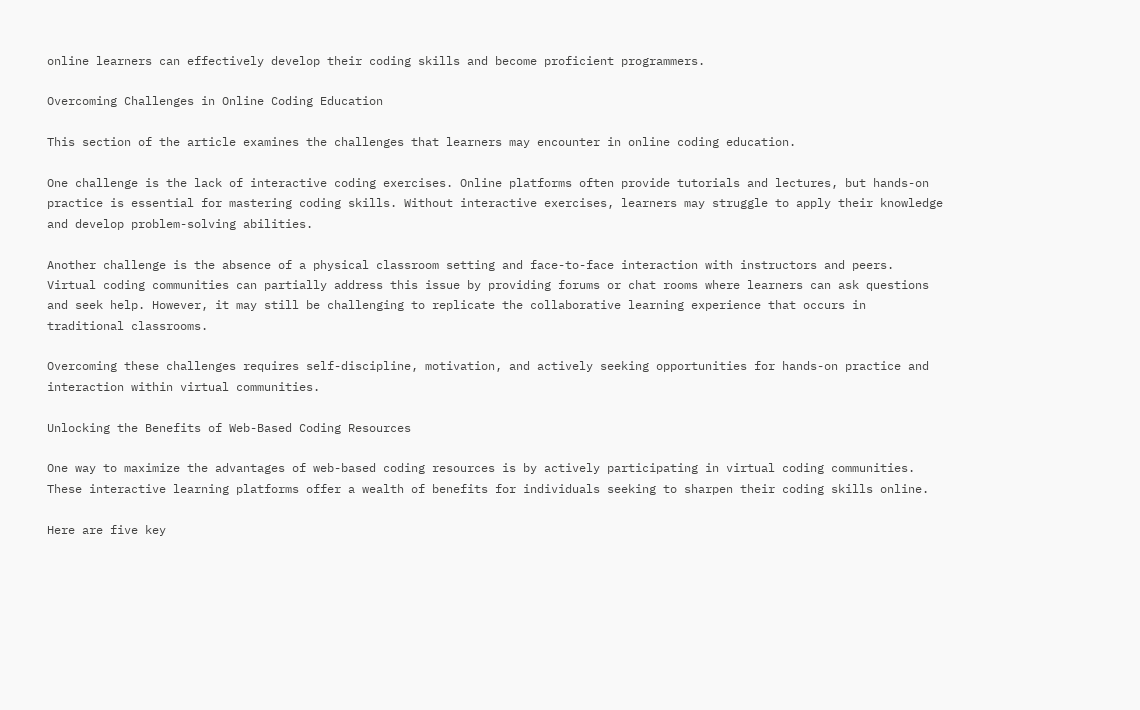online learners can effectively develop their coding skills and become proficient programmers.

Overcoming Challenges in Online Coding Education

This section of the article examines the challenges that learners may encounter in online coding education.

One challenge is the lack of interactive coding exercises. Online platforms often provide tutorials and lectures, but hands-on practice is essential for mastering coding skills. Without interactive exercises, learners may struggle to apply their knowledge and develop problem-solving abilities.

Another challenge is the absence of a physical classroom setting and face-to-face interaction with instructors and peers. Virtual coding communities can partially address this issue by providing forums or chat rooms where learners can ask questions and seek help. However, it may still be challenging to replicate the collaborative learning experience that occurs in traditional classrooms.

Overcoming these challenges requires self-discipline, motivation, and actively seeking opportunities for hands-on practice and interaction within virtual communities.

Unlocking the Benefits of Web-Based Coding Resources

One way to maximize the advantages of web-based coding resources is by actively participating in virtual coding communities. These interactive learning platforms offer a wealth of benefits for individuals seeking to sharpen their coding skills online.

Here are five key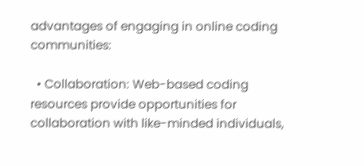advantages of engaging in online coding communities:

  • Collaboration: Web-based coding resources provide opportunities for collaboration with like-minded individuals,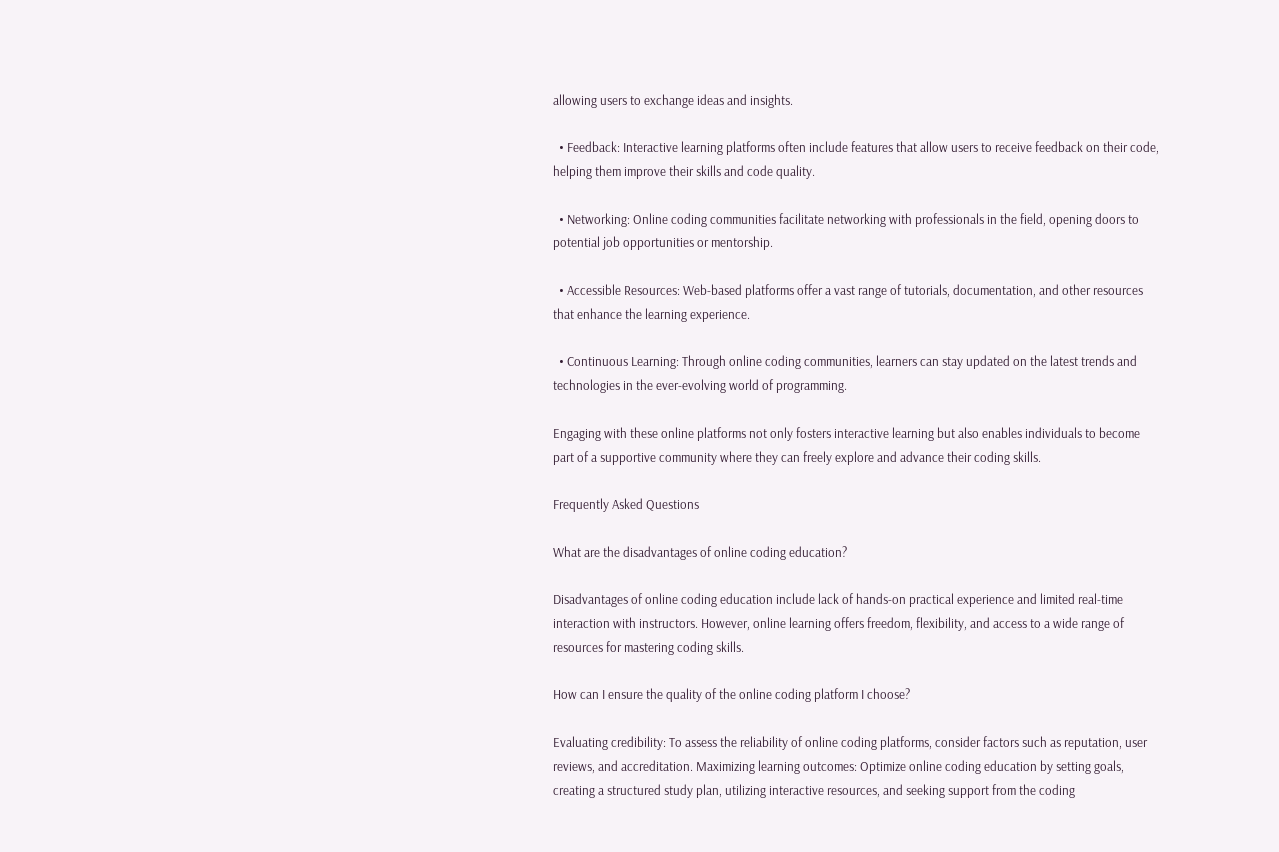allowing users to exchange ideas and insights.

  • Feedback: Interactive learning platforms often include features that allow users to receive feedback on their code, helping them improve their skills and code quality.

  • Networking: Online coding communities facilitate networking with professionals in the field, opening doors to potential job opportunities or mentorship.

  • Accessible Resources: Web-based platforms offer a vast range of tutorials, documentation, and other resources that enhance the learning experience.

  • Continuous Learning: Through online coding communities, learners can stay updated on the latest trends and technologies in the ever-evolving world of programming.

Engaging with these online platforms not only fosters interactive learning but also enables individuals to become part of a supportive community where they can freely explore and advance their coding skills.

Frequently Asked Questions

What are the disadvantages of online coding education?

Disadvantages of online coding education include lack of hands-on practical experience and limited real-time interaction with instructors. However, online learning offers freedom, flexibility, and access to a wide range of resources for mastering coding skills.

How can I ensure the quality of the online coding platform I choose?

Evaluating credibility: To assess the reliability of online coding platforms, consider factors such as reputation, user reviews, and accreditation. Maximizing learning outcomes: Optimize online coding education by setting goals, creating a structured study plan, utilizing interactive resources, and seeking support from the coding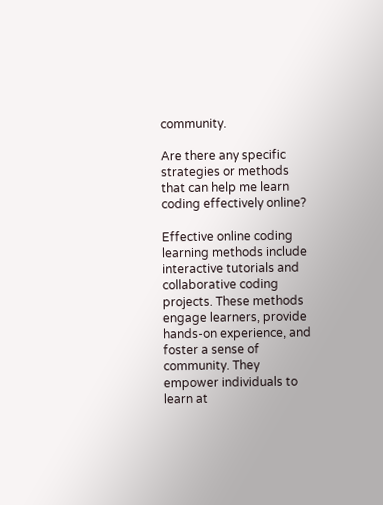community.

Are there any specific strategies or methods that can help me learn coding effectively online?

Effective online coding learning methods include interactive tutorials and collaborative coding projects. These methods engage learners, provide hands-on experience, and foster a sense of community. They empower individuals to learn at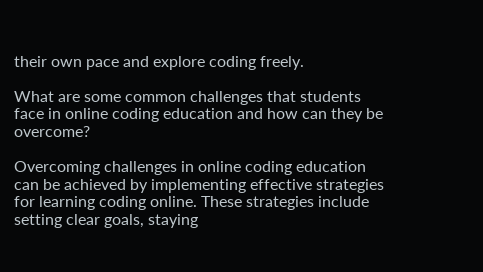their own pace and explore coding freely.

What are some common challenges that students face in online coding education and how can they be overcome?

Overcoming challenges in online coding education can be achieved by implementing effective strategies for learning coding online. These strategies include setting clear goals, staying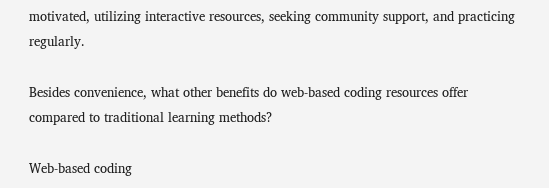motivated, utilizing interactive resources, seeking community support, and practicing regularly.

Besides convenience, what other benefits do web-based coding resources offer compared to traditional learning methods?

Web-based coding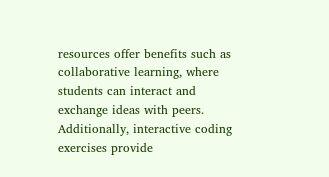resources offer benefits such as collaborative learning, where students can interact and exchange ideas with peers. Additionally, interactive coding exercises provide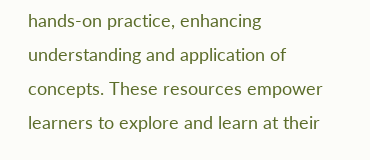hands-on practice, enhancing understanding and application of concepts. These resources empower learners to explore and learn at their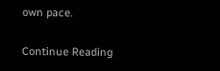own pace.

Continue Reading